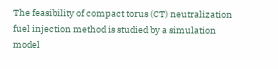The feasibility of compact torus (CT) neutralization fuel injection method is studied by a simulation model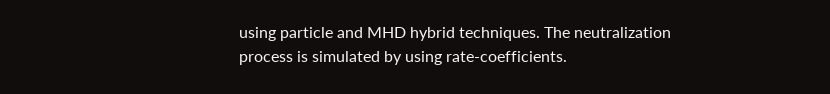using particle and MHD hybrid techniques. The neutralization process is simulated by using rate-coefficients.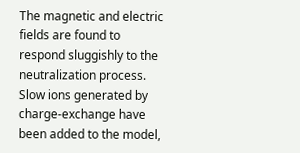The magnetic and electric fields are found to respond sluggishly to the neutralization process. Slow ions generated by charge-exchange have been added to the model,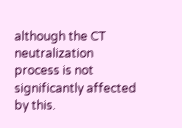although the CT neutralization process is not significantly affected by this.